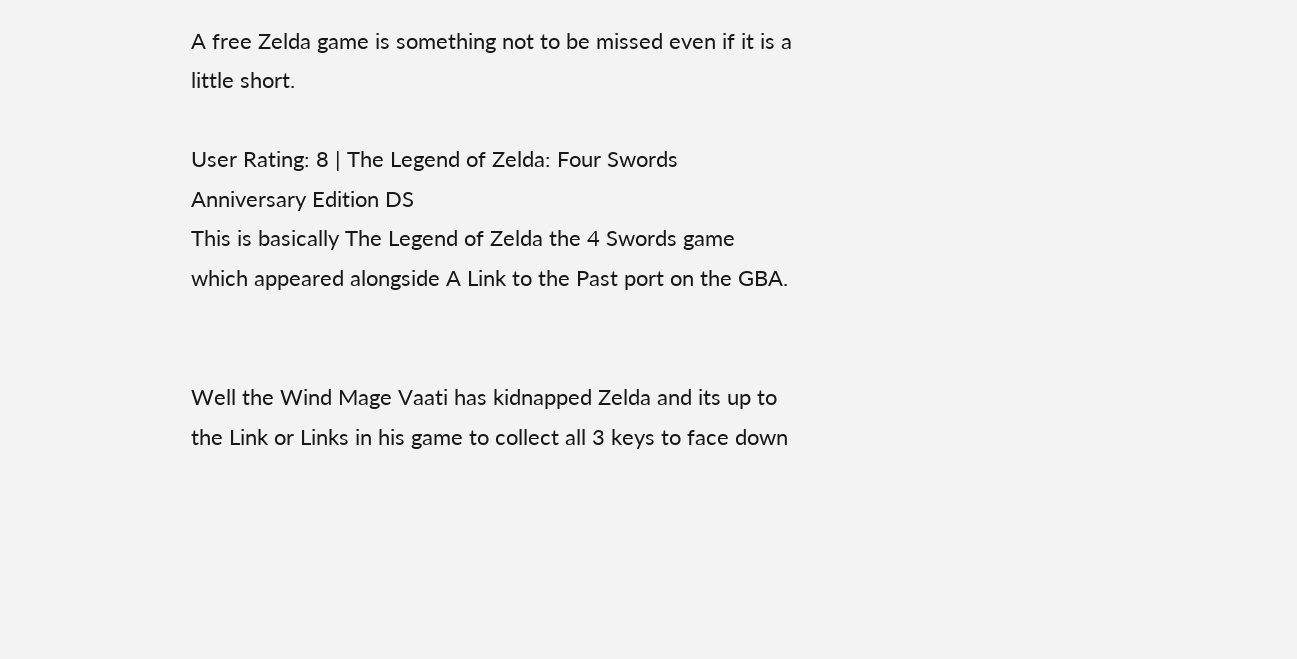A free Zelda game is something not to be missed even if it is a little short.

User Rating: 8 | The Legend of Zelda: Four Swords Anniversary Edition DS
This is basically The Legend of Zelda the 4 Swords game which appeared alongside A Link to the Past port on the GBA.


Well the Wind Mage Vaati has kidnapped Zelda and its up to the Link or Links in his game to collect all 3 keys to face down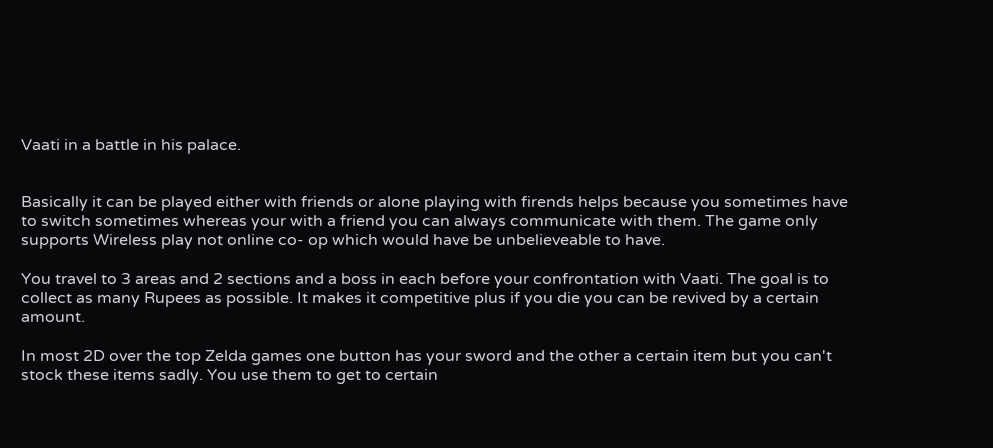Vaati in a battle in his palace.


Basically it can be played either with friends or alone playing with firends helps because you sometimes have to switch sometimes whereas your with a friend you can always communicate with them. The game only supports Wireless play not online co- op which would have be unbelieveable to have.

You travel to 3 areas and 2 sections and a boss in each before your confrontation with Vaati. The goal is to collect as many Rupees as possible. It makes it competitive plus if you die you can be revived by a certain amount.

In most 2D over the top Zelda games one button has your sword and the other a certain item but you can't stock these items sadly. You use them to get to certain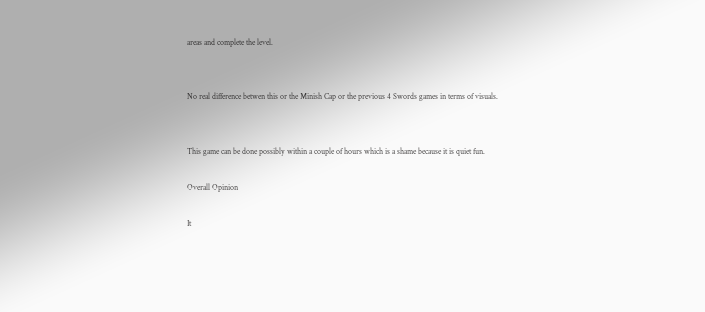areas and complete the level.


No real difference betwen this or the Minish Cap or the previous 4 Swords games in terms of visuals.


This game can be done possibly within a couple of hours which is a shame because it is quiet fun.

Overall Opinion

It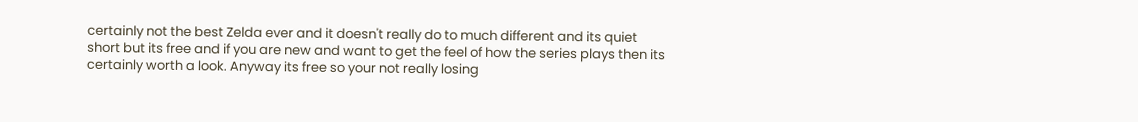certainly not the best Zelda ever and it doesn't really do to much different and its quiet short but its free and if you are new and want to get the feel of how the series plays then its certainly worth a look. Anyway its free so your not really losing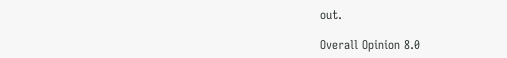out.

Overall Opinion 8.0